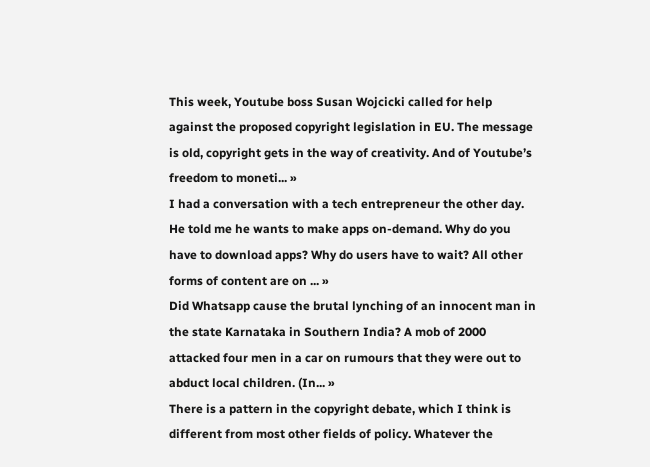This week, Youtube boss Susan Wojcicki called for help against the proposed copyright legislation in EU. The message is old, copyright gets in the way of creativity. And of Youtube’s freedom to moneti... »
I had a conversation with a tech entrepreneur the other day. He told me he wants to make apps on-demand. Why do you have to download apps? Why do users have to wait? All other forms of content are on ... »
Did Whatsapp cause the brutal lynching of an innocent man in the state Karnataka in Southern India? A mob of 2000 attacked four men in a car on rumours that they were out to abduct local children. (In... »
There is a pattern in the copyright debate, which I think is different from most other fields of policy. Whatever the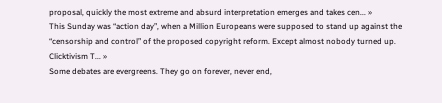proposal, quickly the most extreme and absurd interpretation emerges and takes cen... »
This Sunday was “action day”, when a Million Europeans were supposed to stand up against the “censorship and control” of the proposed copyright reform. Except almost nobody turned up. Clicktivism T... »
Some debates are evergreens. They go on forever, never end,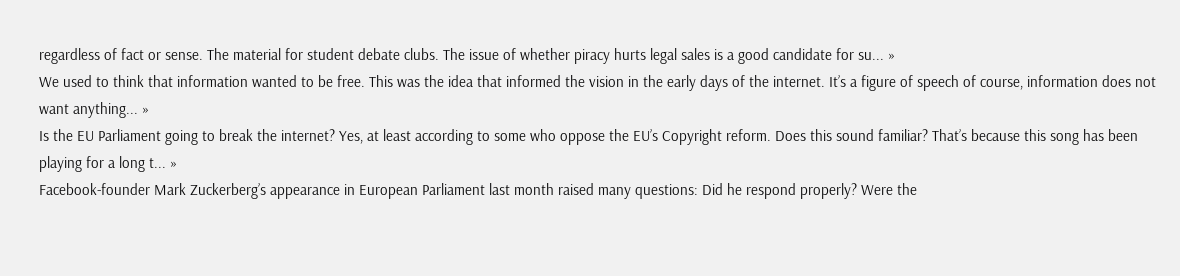regardless of fact or sense. The material for student debate clubs. The issue of whether piracy hurts legal sales is a good candidate for su... »
We used to think that information wanted to be free. This was the idea that informed the vision in the early days of the internet. It’s a figure of speech of course, information does not want anything... »
Is the EU Parliament going to break the internet? Yes, at least according to some who oppose the EU’s Copyright reform. Does this sound familiar? That’s because this song has been playing for a long t... »
Facebook-founder Mark Zuckerberg’s appearance in European Parliament last month raised many questions: Did he respond properly? Were the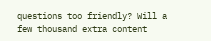questions too friendly? Will a few thousand extra content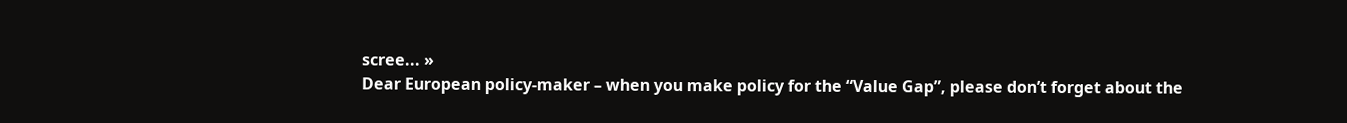scree... »
Dear European policy-maker – when you make policy for the “Value Gap”, please don’t forget about the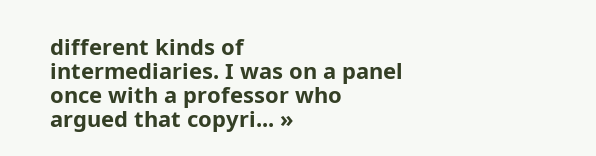different kinds of intermediaries. I was on a panel once with a professor who argued that copyri... »